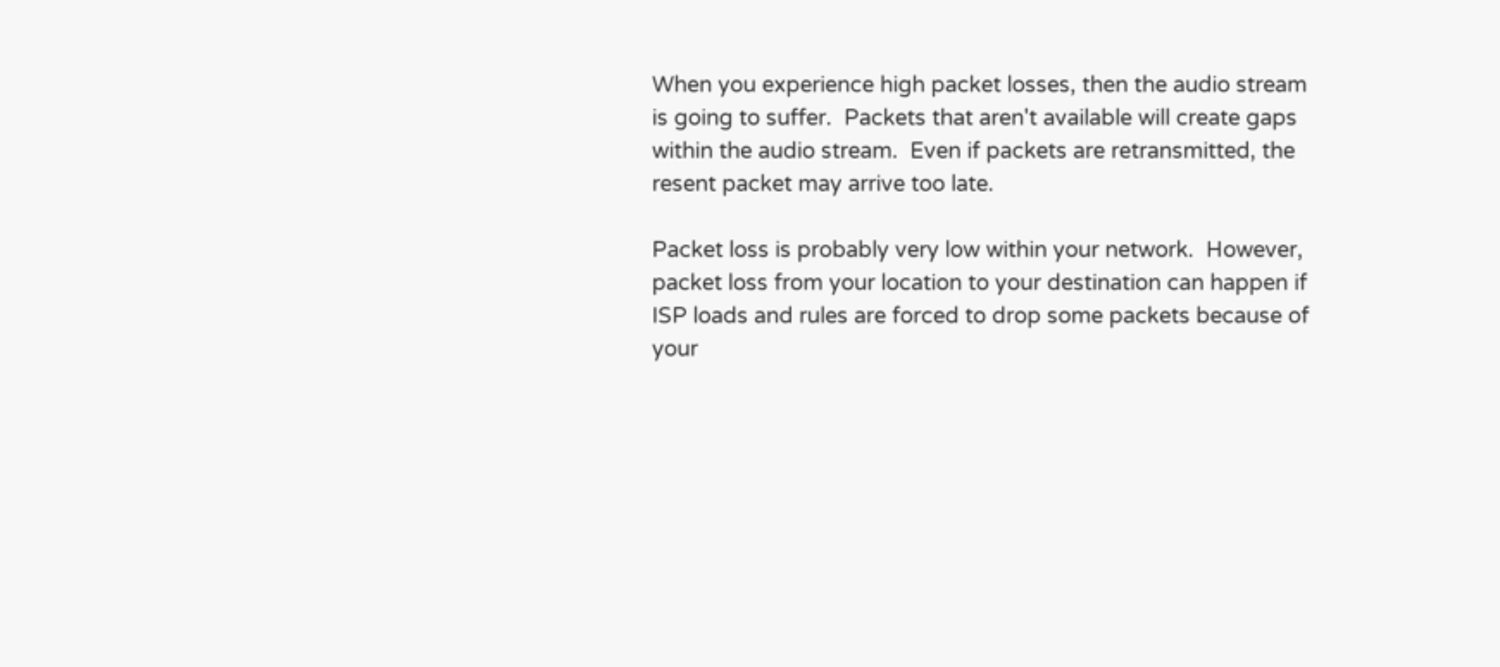When you experience high packet losses, then the audio stream is going to suffer.  Packets that aren't available will create gaps within the audio stream.  Even if packets are retransmitted, the resent packet may arrive too late.

Packet loss is probably very low within your network.  However, packet loss from your location to your destination can happen if ISP loads and rules are forced to drop some packets because of your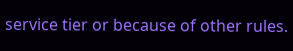service tier or because of other rules.